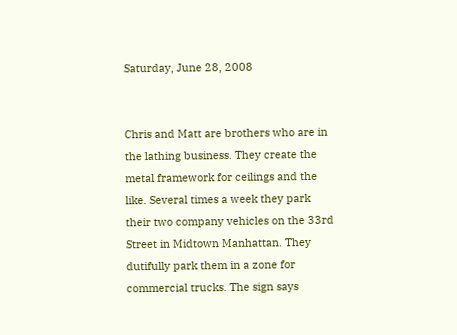Saturday, June 28, 2008


Chris and Matt are brothers who are in the lathing business. They create the metal framework for ceilings and the like. Several times a week they park their two company vehicles on the 33rd Street in Midtown Manhattan. They dutifully park them in a zone for commercial trucks. The sign says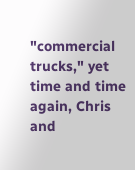"commercial trucks," yet time and time again, Chris and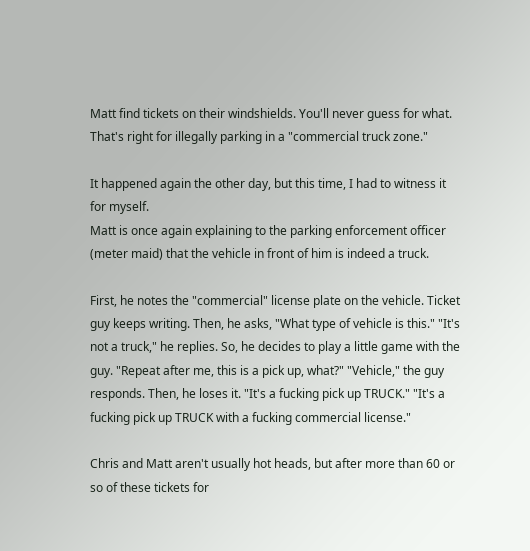Matt find tickets on their windshields. You'll never guess for what. That's right for illegally parking in a "commercial truck zone."

It happened again the other day, but this time, I had to witness it for myself.
Matt is once again explaining to the parking enforcement officer (meter maid) that the vehicle in front of him is indeed a truck.

First, he notes the "commercial" license plate on the vehicle. Ticket guy keeps writing. Then, he asks, "What type of vehicle is this." "It's not a truck," he replies. So, he decides to play a little game with the guy. "Repeat after me, this is a pick up, what?" "Vehicle," the guy responds. Then, he loses it. "It's a fucking pick up TRUCK." "It's a fucking pick up TRUCK with a fucking commercial license."

Chris and Matt aren't usually hot heads, but after more than 60 or so of these tickets for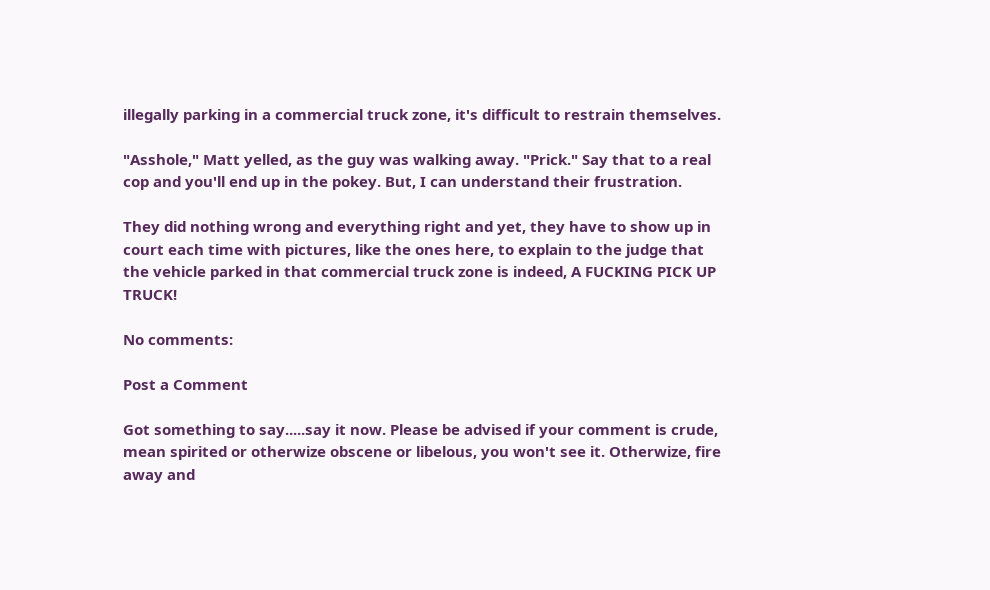illegally parking in a commercial truck zone, it's difficult to restrain themselves.

"Asshole," Matt yelled, as the guy was walking away. "Prick." Say that to a real cop and you'll end up in the pokey. But, I can understand their frustration.

They did nothing wrong and everything right and yet, they have to show up in court each time with pictures, like the ones here, to explain to the judge that the vehicle parked in that commercial truck zone is indeed, A FUCKING PICK UP TRUCK!

No comments:

Post a Comment

Got something to say.....say it now. Please be advised if your comment is crude, mean spirited or otherwize obscene or libelous, you won't see it. Otherwize, fire away and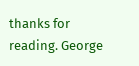thanks for reading. George